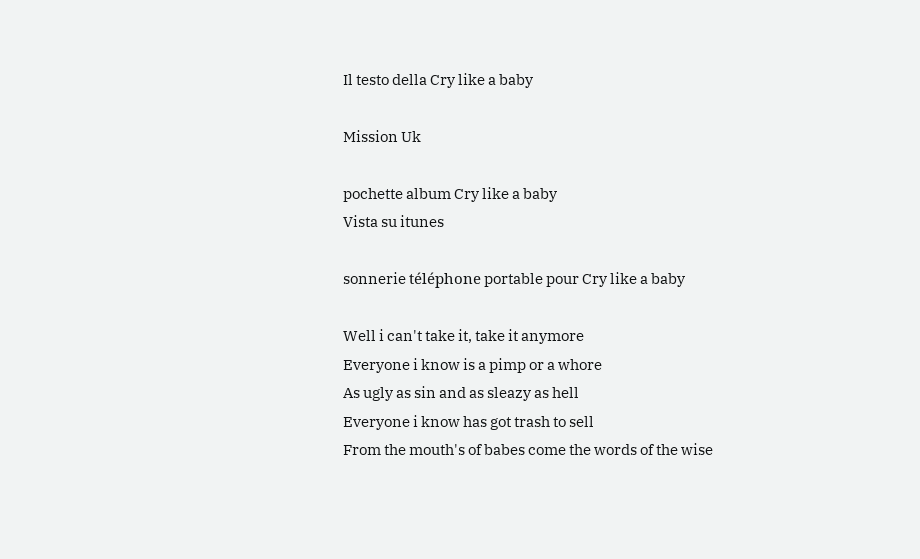Il testo della Cry like a baby

Mission Uk

pochette album Cry like a baby
Vista su itunes

sonnerie téléphone portable pour Cry like a baby

Well i can't take it, take it anymore
Everyone i know is a pimp or a whore
As ugly as sin and as sleazy as hell
Everyone i know has got trash to sell
From the mouth's of babes come the words of the wise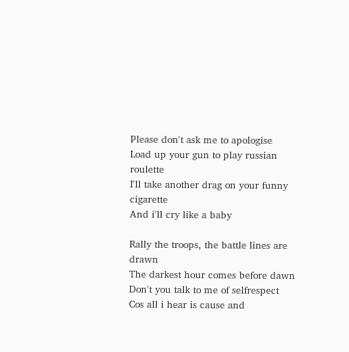Please don't ask me to apologise
Load up your gun to play russian roulette
I'll take another drag on your funny cigarette
And i'll cry like a baby

Rally the troops, the battle lines are drawn
The darkest hour comes before dawn
Don't you talk to me of selfrespect
Cos all i hear is cause and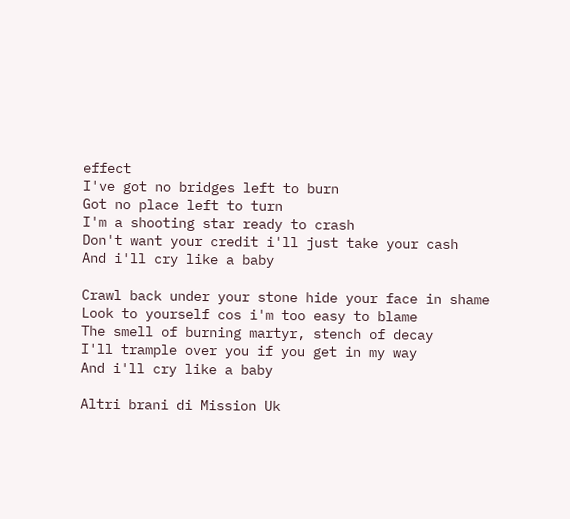effect
I've got no bridges left to burn
Got no place left to turn
I'm a shooting star ready to crash
Don't want your credit i'll just take your cash
And i'll cry like a baby

Crawl back under your stone hide your face in shame
Look to yourself cos i'm too easy to blame
The smell of burning martyr, stench of decay
I'll trample over you if you get in my way
And i'll cry like a baby

Altri brani di Mission Uk